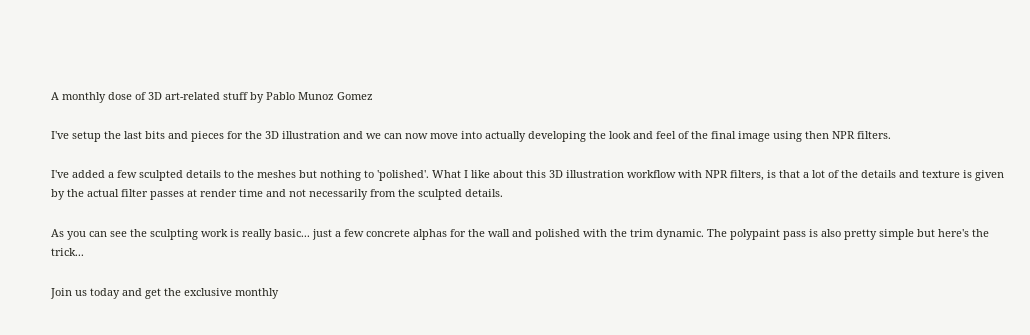A monthly dose of 3D art-related stuff by Pablo Munoz Gomez

I've setup the last bits and pieces for the 3D illustration and we can now move into actually developing the look and feel of the final image using then NPR filters.

I've added a few sculpted details to the meshes but nothing to 'polished'. What I like about this 3D illustration workflow with NPR filters, is that a lot of the details and texture is given by the actual filter passes at render time and not necessarily from the sculpted details.

As you can see the sculpting work is really basic... just a few concrete alphas for the wall and polished with the trim dynamic. The polypaint pass is also pretty simple but here's the trick...

Join us today and get the exclusive monthly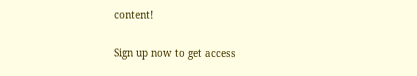content!

Sign up now to get access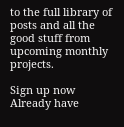to the full library of posts and all the good stuff from upcoming monthly projects.

Sign up now Already have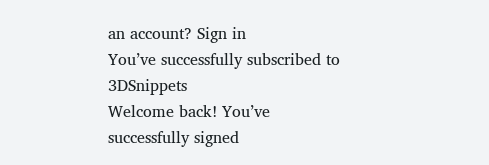an account? Sign in
You’ve successfully subscribed to 3DSnippets
Welcome back! You’ve successfully signed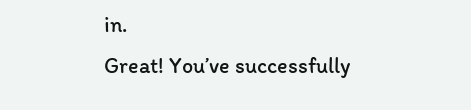in.
Great! You’ve successfully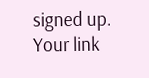signed up.
Your link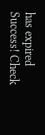has expired
Success! Check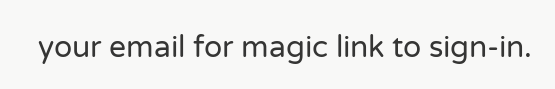your email for magic link to sign-in.